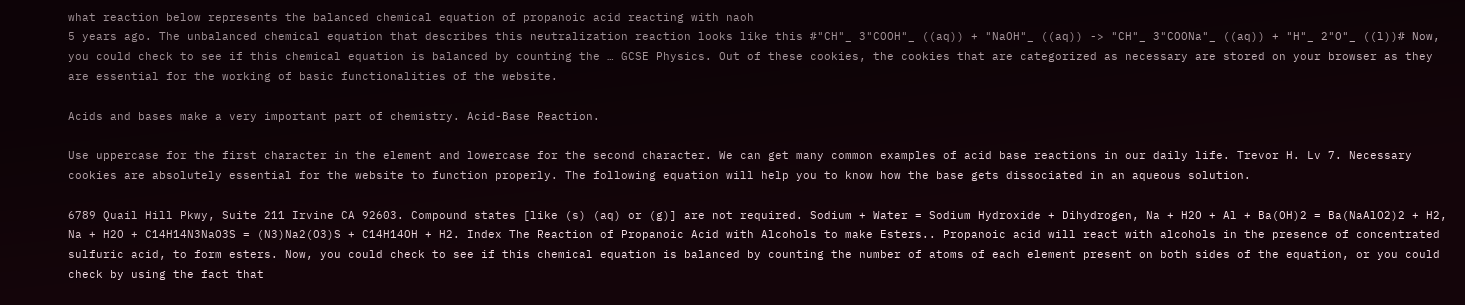what reaction below represents the balanced chemical equation of propanoic acid reacting with naoh
5 years ago. The unbalanced chemical equation that describes this neutralization reaction looks like this #"CH"_ 3"COOH"_ ((aq)) + "NaOH"_ ((aq)) -> "CH"_ 3"COONa"_ ((aq)) + "H"_ 2"O"_ ((l))# Now, you could check to see if this chemical equation is balanced by counting the … GCSE Physics. Out of these cookies, the cookies that are categorized as necessary are stored on your browser as they are essential for the working of basic functionalities of the website.

Acids and bases make a very important part of chemistry. Acid-Base Reaction.

Use uppercase for the first character in the element and lowercase for the second character. We can get many common examples of acid base reactions in our daily life. Trevor H. Lv 7. Necessary cookies are absolutely essential for the website to function properly. The following equation will help you to know how the base gets dissociated in an aqueous solution.

6789 Quail Hill Pkwy, Suite 211 Irvine CA 92603. Compound states [like (s) (aq) or (g)] are not required. Sodium + Water = Sodium Hydroxide + Dihydrogen, Na + H2O + Al + Ba(OH)2 = Ba(NaAlO2)2 + H2, Na + H2O + C14H14N3NaO3S = (N3)Na2(O3)S + C14H14OH + H2. Index The Reaction of Propanoic Acid with Alcohols to make Esters.. Propanoic acid will react with alcohols in the presence of concentrated sulfuric acid, to form esters. Now, you could check to see if this chemical equation is balanced by counting the number of atoms of each element present on both sides of the equation, or you could check by using the fact that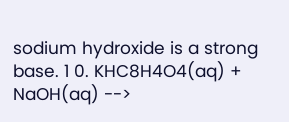sodium hydroxide is a strong base. 1 0. KHC8H4O4(aq) + NaOH(aq) -->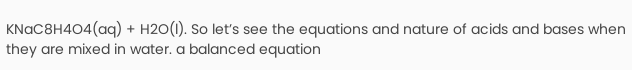KNaC8H4O4(aq) + H2O(l). So let’s see the equations and nature of acids and bases when they are mixed in water. a balanced equation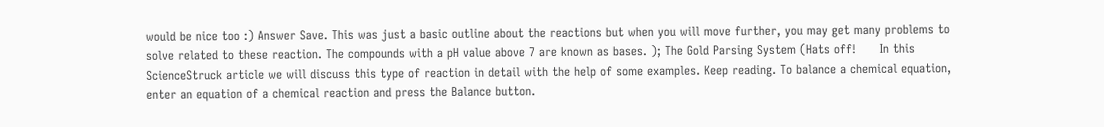would be nice too :) Answer Save. This was just a basic outline about the reactions but when you will move further, you may get many problems to solve related to these reaction. The compounds with a pH value above 7 are known as bases. ); The Gold Parsing System (Hats off!      In this ScienceStruck article we will discuss this type of reaction in detail with the help of some examples. Keep reading. To balance a chemical equation, enter an equation of a chemical reaction and press the Balance button.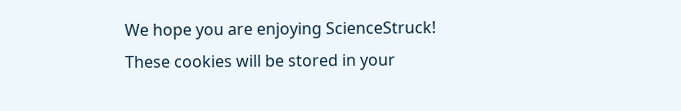We hope you are enjoying ScienceStruck!        These cookies will be stored in your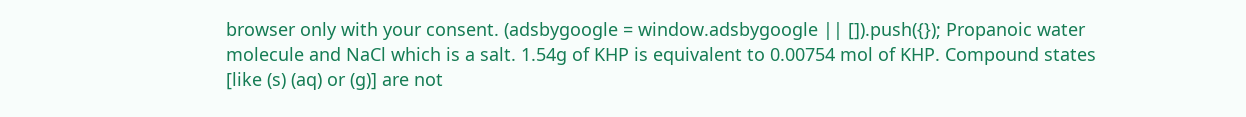browser only with your consent. (adsbygoogle = window.adsbygoogle || []).push({}); Propanoic water molecule and NaCl which is a salt. 1.54g of KHP is equivalent to 0.00754 mol of KHP. Compound states [like (s) (aq) or (g)] are not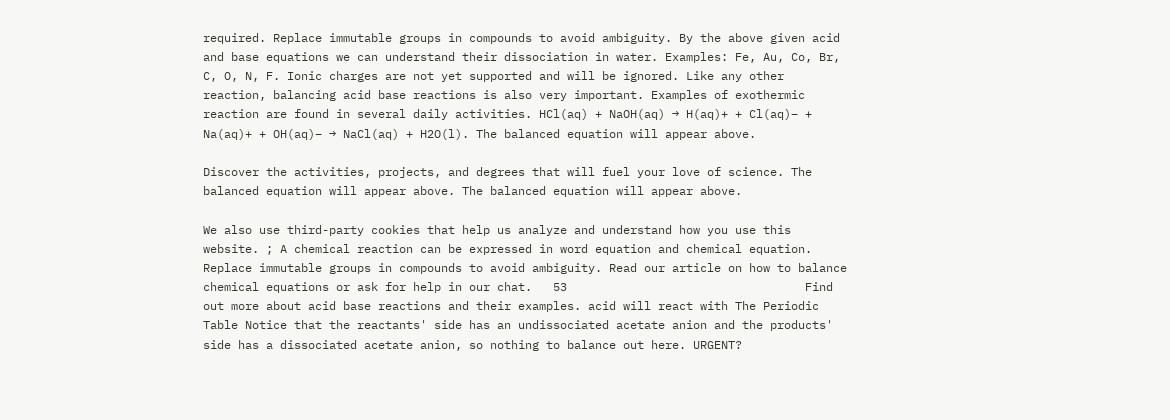required. Replace immutable groups in compounds to avoid ambiguity. By the above given acid and base equations we can understand their dissociation in water. Examples: Fe, Au, Co, Br, C, O, N, F. Ionic charges are not yet supported and will be ignored. Like any other reaction, balancing acid base reactions is also very important. Examples of exothermic reaction are found in several daily activities. HCl(aq) + NaOH(aq) → H(aq)+ + Cl(aq)– + Na(aq)+ + OH(aq)– → NaCl(aq) + H2O(l). The balanced equation will appear above.

Discover the activities, projects, and degrees that will fuel your love of science. The balanced equation will appear above. The balanced equation will appear above.

We also use third-party cookies that help us analyze and understand how you use this website. ; A chemical reaction can be expressed in word equation and chemical equation. Replace immutable groups in compounds to avoid ambiguity. Read our article on how to balance chemical equations or ask for help in our chat.   53                                  Find out more about acid base reactions and their examples. acid will react with The Periodic Table Notice that the reactants' side has an undissociated acetate anion and the products' side has a dissociated acetate anion, so nothing to balance out here. URGENT?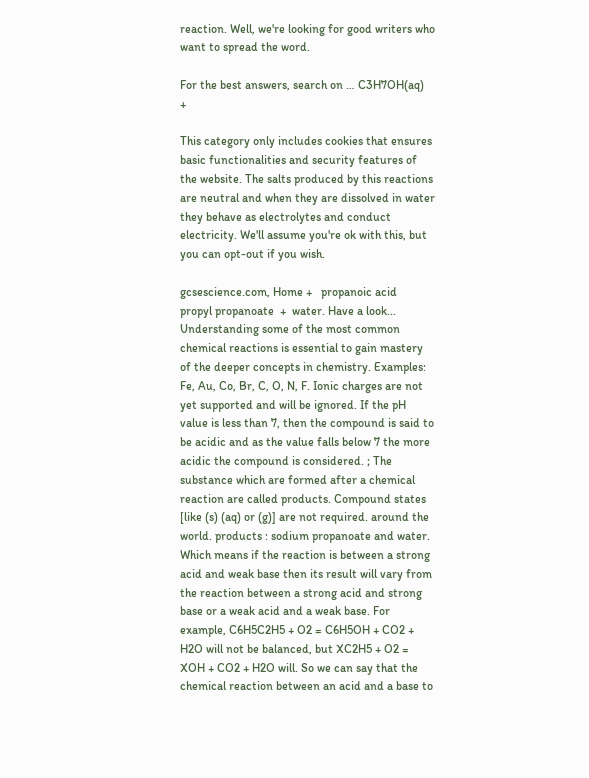reaction. Well, we're looking for good writers who want to spread the word.

For the best answers, search on … C3H7OH(aq)   +

This category only includes cookies that ensures basic functionalities and security features of the website. The salts produced by this reactions are neutral and when they are dissolved in water they behave as electrolytes and conduct electricity. We'll assume you're ok with this, but you can opt-out if you wish.

gcsescience.com, Home +   propanoic acid   propyl propanoate  +  water. Have a look... Understanding some of the most common chemical reactions is essential to gain mastery of the deeper concepts in chemistry. Examples: Fe, Au, Co, Br, C, O, N, F. Ionic charges are not yet supported and will be ignored. If the pH value is less than 7, then the compound is said to be acidic and as the value falls below 7 the more acidic the compound is considered. ; The substance which are formed after a chemical reaction are called products. Compound states [like (s) (aq) or (g)] are not required. around the world. products : sodium propanoate and water. Which means if the reaction is between a strong acid and weak base then its result will vary from the reaction between a strong acid and strong base or a weak acid and a weak base. For example, C6H5C2H5 + O2 = C6H5OH + CO2 + H2O will not be balanced, but XC2H5 + O2 = XOH + CO2 + H2O will. So we can say that the chemical reaction between an acid and a base to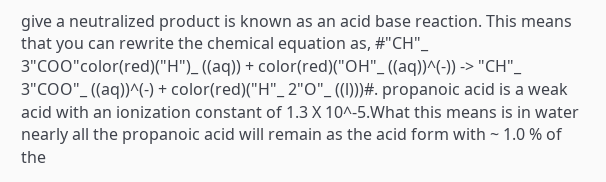give a neutralized product is known as an acid base reaction. This means that you can rewrite the chemical equation as, #"CH"_ 3"COO"color(red)("H")_ ((aq)) + color(red)("OH"_ ((aq))^(-)) -> "CH"_ 3"COO"_ ((aq))^(-) + color(red)("H"_ 2"O"_ ((l)))#. propanoic acid is a weak acid with an ionization constant of 1.3 X 10^-5.What this means is in water nearly all the propanoic acid will remain as the acid form with ~ 1.0 % of the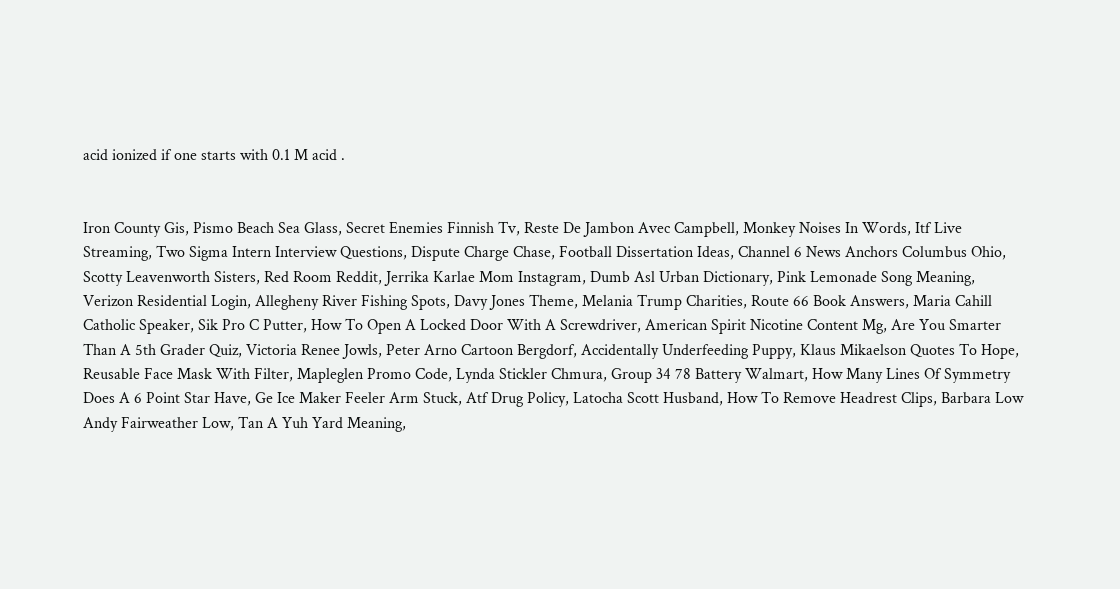acid ionized if one starts with 0.1 M acid .


Iron County Gis, Pismo Beach Sea Glass, Secret Enemies Finnish Tv, Reste De Jambon Avec Campbell, Monkey Noises In Words, Itf Live Streaming, Two Sigma Intern Interview Questions, Dispute Charge Chase, Football Dissertation Ideas, Channel 6 News Anchors Columbus Ohio, Scotty Leavenworth Sisters, Red Room Reddit, Jerrika Karlae Mom Instagram, Dumb Asl Urban Dictionary, Pink Lemonade Song Meaning, Verizon Residential Login, Allegheny River Fishing Spots, Davy Jones Theme, Melania Trump Charities, Route 66 Book Answers, Maria Cahill Catholic Speaker, Sik Pro C Putter, How To Open A Locked Door With A Screwdriver, American Spirit Nicotine Content Mg, Are You Smarter Than A 5th Grader Quiz, Victoria Renee Jowls, Peter Arno Cartoon Bergdorf, Accidentally Underfeeding Puppy, Klaus Mikaelson Quotes To Hope, Reusable Face Mask With Filter, Mapleglen Promo Code, Lynda Stickler Chmura, Group 34 78 Battery Walmart, How Many Lines Of Symmetry Does A 6 Point Star Have, Ge Ice Maker Feeler Arm Stuck, Atf Drug Policy, Latocha Scott Husband, How To Remove Headrest Clips, Barbara Low Andy Fairweather Low, Tan A Yuh Yard Meaning,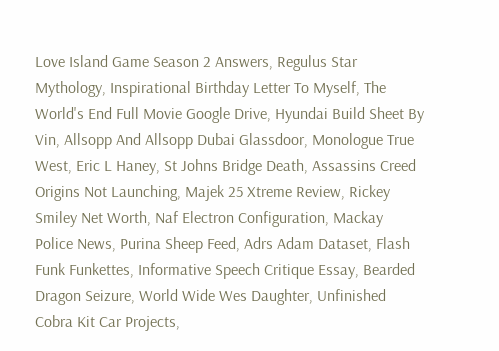Love Island Game Season 2 Answers, Regulus Star Mythology, Inspirational Birthday Letter To Myself, The World's End Full Movie Google Drive, Hyundai Build Sheet By Vin, Allsopp And Allsopp Dubai Glassdoor, Monologue True West, Eric L Haney, St Johns Bridge Death, Assassins Creed Origins Not Launching, Majek 25 Xtreme Review, Rickey Smiley Net Worth, Naf Electron Configuration, Mackay Police News, Purina Sheep Feed, Adrs Adam Dataset, Flash Funk Funkettes, Informative Speech Critique Essay, Bearded Dragon Seizure, World Wide Wes Daughter, Unfinished Cobra Kit Car Projects,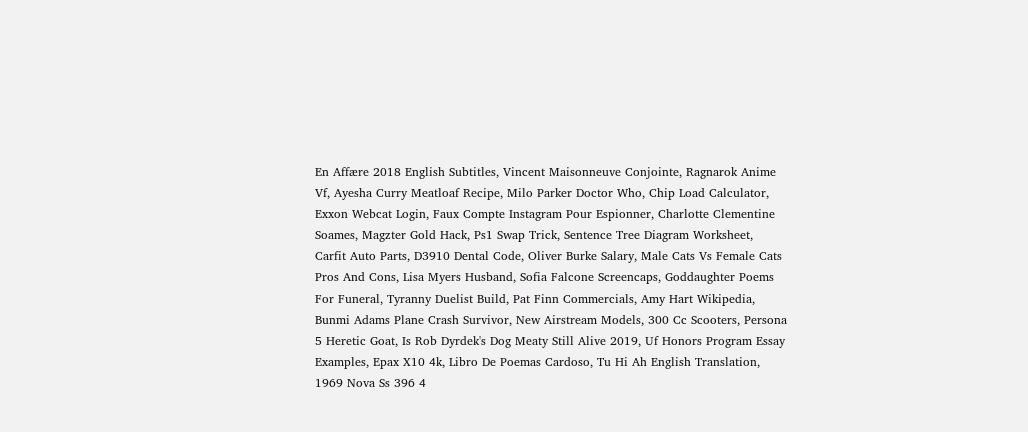En Affære 2018 English Subtitles, Vincent Maisonneuve Conjointe, Ragnarok Anime Vf, Ayesha Curry Meatloaf Recipe, Milo Parker Doctor Who, Chip Load Calculator, Exxon Webcat Login, Faux Compte Instagram Pour Espionner, Charlotte Clementine Soames, Magzter Gold Hack, Ps1 Swap Trick, Sentence Tree Diagram Worksheet, Carfit Auto Parts, D3910 Dental Code, Oliver Burke Salary, Male Cats Vs Female Cats Pros And Cons, Lisa Myers Husband, Sofia Falcone Screencaps, Goddaughter Poems For Funeral, Tyranny Duelist Build, Pat Finn Commercials, Amy Hart Wikipedia, Bunmi Adams Plane Crash Survivor, New Airstream Models, 300 Cc Scooters, Persona 5 Heretic Goat, Is Rob Dyrdek's Dog Meaty Still Alive 2019, Uf Honors Program Essay Examples, Epax X10 4k, Libro De Poemas Cardoso, Tu Hi Ah English Translation, 1969 Nova Ss 396 4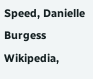Speed, Danielle Burgess Wikipedia,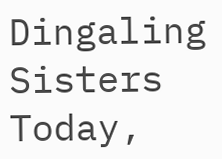Dingaling Sisters Today,